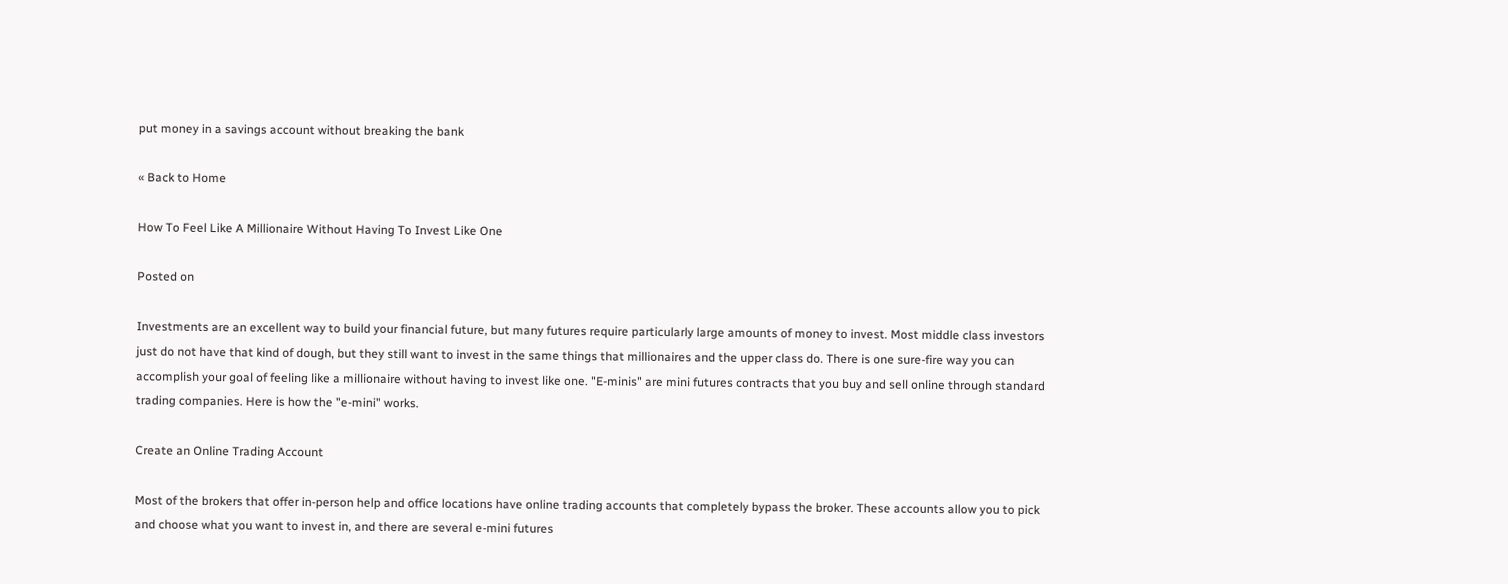put money in a savings account without breaking the bank

« Back to Home

How To Feel Like A Millionaire Without Having To Invest Like One

Posted on

Investments are an excellent way to build your financial future, but many futures require particularly large amounts of money to invest. Most middle class investors just do not have that kind of dough, but they still want to invest in the same things that millionaires and the upper class do. There is one sure-fire way you can accomplish your goal of feeling like a millionaire without having to invest like one. "E-minis" are mini futures contracts that you buy and sell online through standard trading companies. Here is how the "e-mini" works.

Create an Online Trading Account

Most of the brokers that offer in-person help and office locations have online trading accounts that completely bypass the broker. These accounts allow you to pick and choose what you want to invest in, and there are several e-mini futures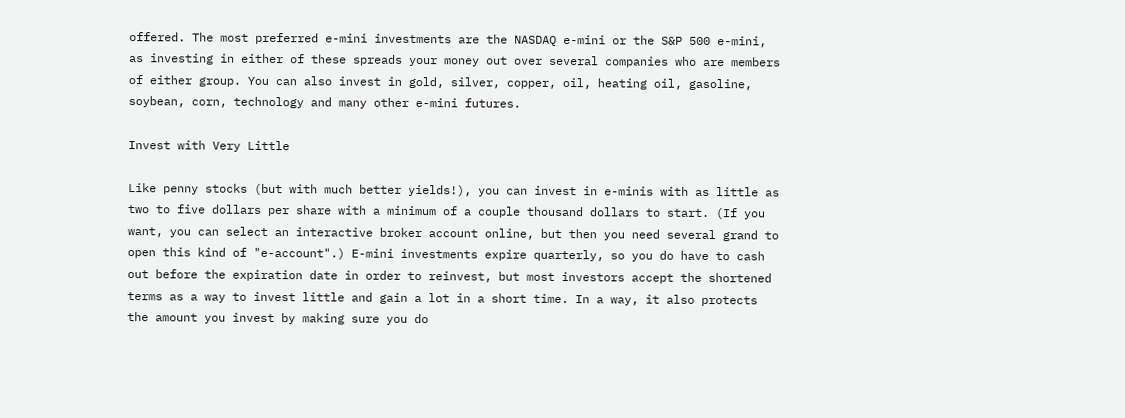offered. The most preferred e-mini investments are the NASDAQ e-mini or the S&P 500 e-mini, as investing in either of these spreads your money out over several companies who are members of either group. You can also invest in gold, silver, copper, oil, heating oil, gasoline, soybean, corn, technology and many other e-mini futures.

Invest with Very Little

Like penny stocks (but with much better yields!), you can invest in e-minis with as little as two to five dollars per share with a minimum of a couple thousand dollars to start. (If you want, you can select an interactive broker account online, but then you need several grand to open this kind of "e-account".) E-mini investments expire quarterly, so you do have to cash out before the expiration date in order to reinvest, but most investors accept the shortened terms as a way to invest little and gain a lot in a short time. In a way, it also protects the amount you invest by making sure you do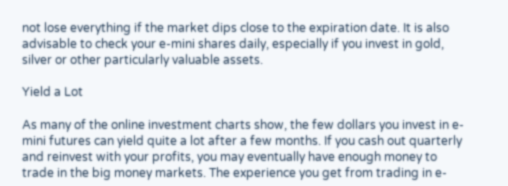not lose everything if the market dips close to the expiration date. It is also advisable to check your e-mini shares daily, especially if you invest in gold, silver or other particularly valuable assets.

Yield a Lot

As many of the online investment charts show, the few dollars you invest in e-mini futures can yield quite a lot after a few months. If you cash out quarterly and reinvest with your profits, you may eventually have enough money to trade in the big money markets. The experience you get from trading in e-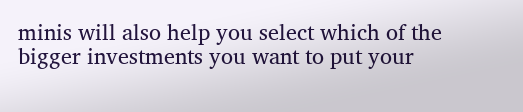minis will also help you select which of the bigger investments you want to put your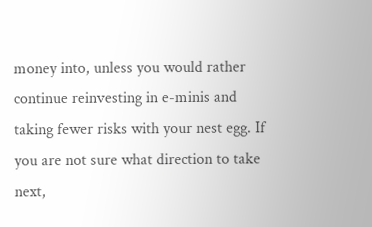money into, unless you would rather continue reinvesting in e-minis and taking fewer risks with your nest egg. If you are not sure what direction to take next,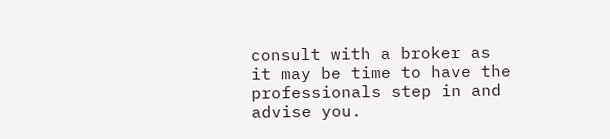consult with a broker as it may be time to have the professionals step in and advise you.